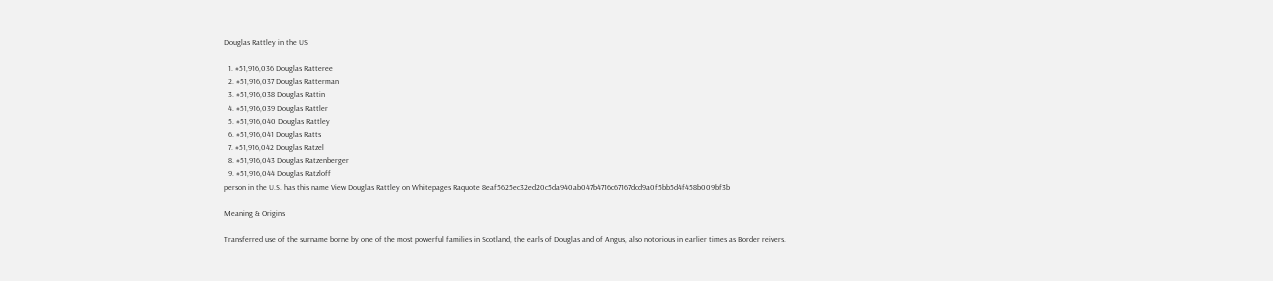Douglas Rattley in the US

  1. #51,916,036 Douglas Ratteree
  2. #51,916,037 Douglas Ratterman
  3. #51,916,038 Douglas Rattin
  4. #51,916,039 Douglas Rattler
  5. #51,916,040 Douglas Rattley
  6. #51,916,041 Douglas Ratts
  7. #51,916,042 Douglas Ratzel
  8. #51,916,043 Douglas Ratzenberger
  9. #51,916,044 Douglas Ratzloff
person in the U.S. has this name View Douglas Rattley on Whitepages Raquote 8eaf5625ec32ed20c5da940ab047b4716c67167dcd9a0f5bb5d4f458b009bf3b

Meaning & Origins

Transferred use of the surname borne by one of the most powerful families in Scotland, the earls of Douglas and of Angus, also notorious in earlier times as Border reivers.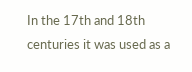In the 17th and 18th centuries it was used as a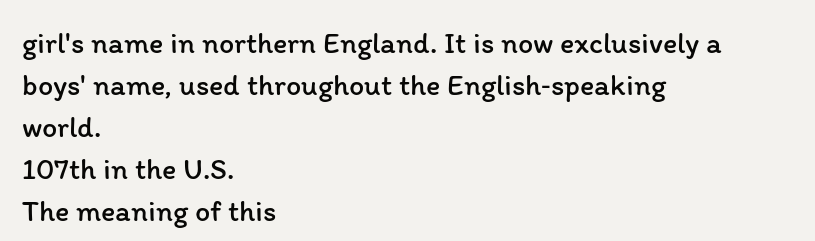girl's name in northern England. It is now exclusively a boys' name, used throughout the English‐speaking world.
107th in the U.S.
The meaning of this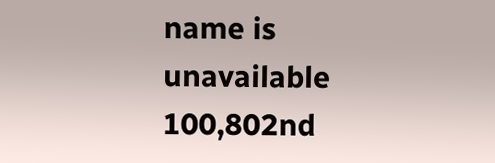name is unavailable
100,802nd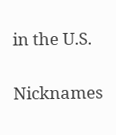in the U.S.

Nicknames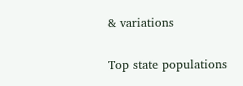& variations

Top state populations